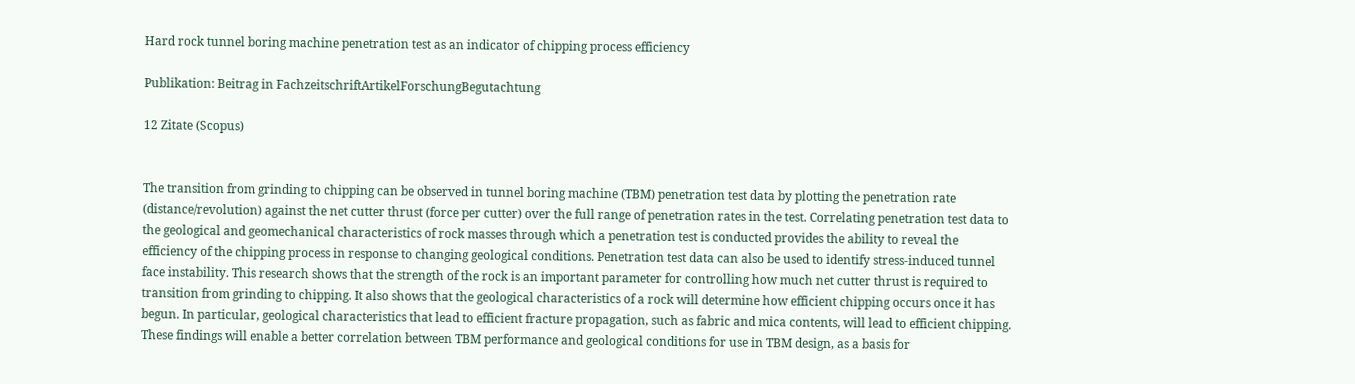Hard rock tunnel boring machine penetration test as an indicator of chipping process efficiency

Publikation: Beitrag in FachzeitschriftArtikelForschungBegutachtung

12 Zitate (Scopus)


The transition from grinding to chipping can be observed in tunnel boring machine (TBM) penetration test data by plotting the penetration rate (distance/revolution) against the net cutter thrust (force per cutter) over the full range of penetration rates in the test. Correlating penetration test data to the geological and geomechanical characteristics of rock masses through which a penetration test is conducted provides the ability to reveal the efficiency of the chipping process in response to changing geological conditions. Penetration test data can also be used to identify stress-induced tunnel face instability. This research shows that the strength of the rock is an important parameter for controlling how much net cutter thrust is required to transition from grinding to chipping. It also shows that the geological characteristics of a rock will determine how efficient chipping occurs once it has begun. In particular, geological characteristics that lead to efficient fracture propagation, such as fabric and mica contents, will lead to efficient chipping. These findings will enable a better correlation between TBM performance and geological conditions for use in TBM design, as a basis for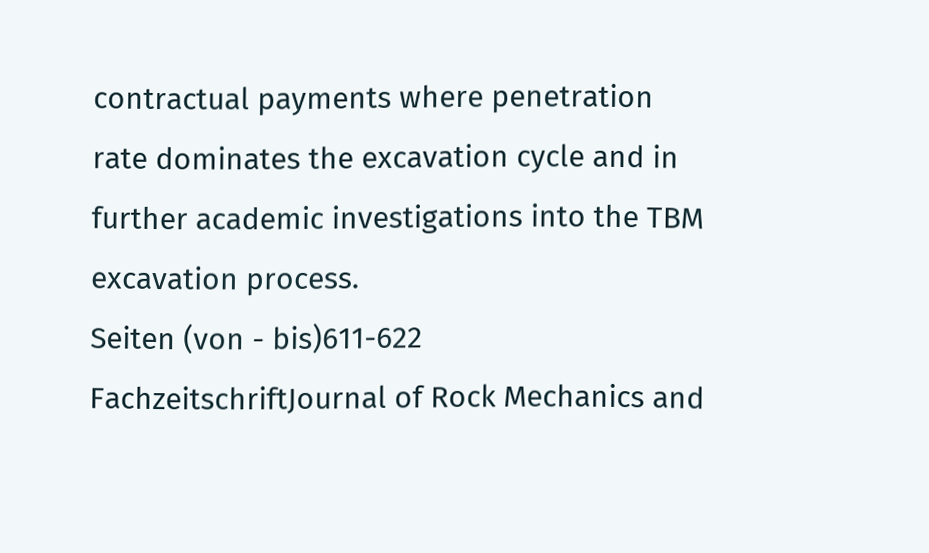contractual payments where penetration rate dominates the excavation cycle and in further academic investigations into the TBM excavation process.
Seiten (von - bis)611-622
FachzeitschriftJournal of Rock Mechanics and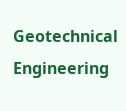Geotechnical Engineering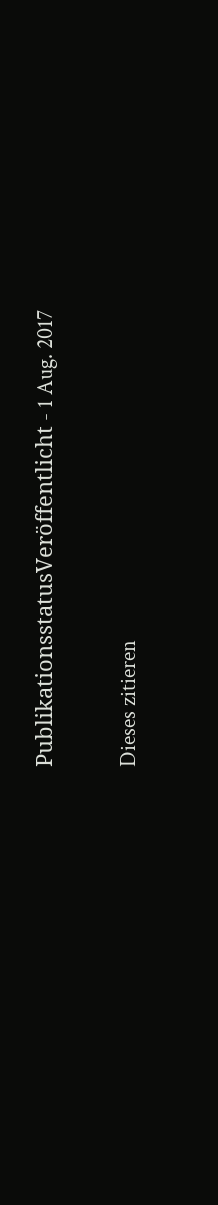PublikationsstatusVeröffentlicht - 1 Aug. 2017

Dieses zitieren